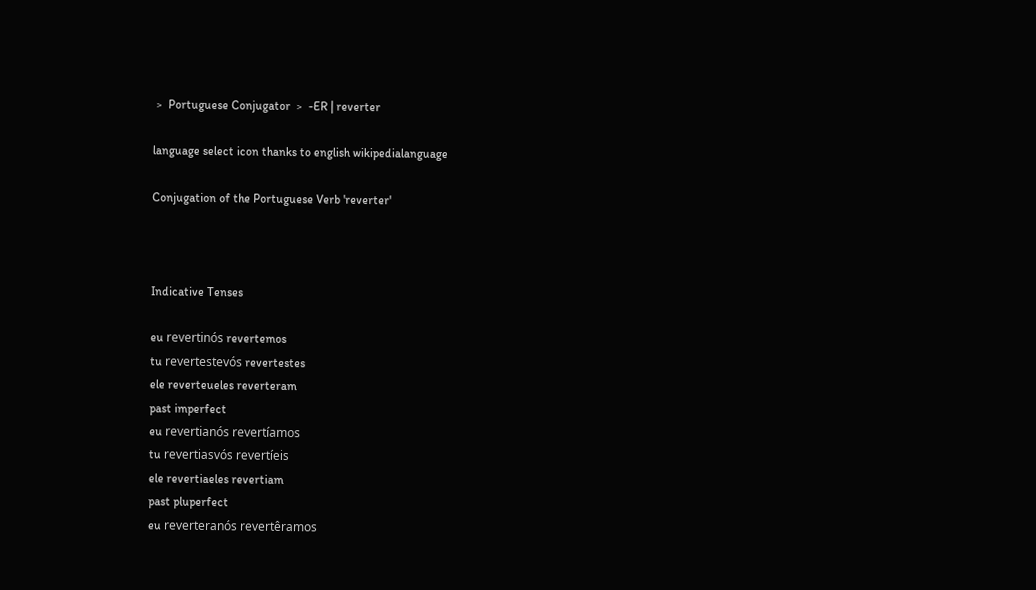﹥ Portuguese Conjugator ﹥ -ER | reverter

language select icon thanks to english wikipedialanguage

Conjugation of the Portuguese Verb 'reverter'



Indicative Tenses

eu revertinós revertemos
tu revertestevós revertestes
ele reverteueles reverteram
past imperfect
eu revertianós revertíamos
tu revertiasvós revertíeis
ele revertiaeles revertiam
past pluperfect
eu reverteranós revertêramos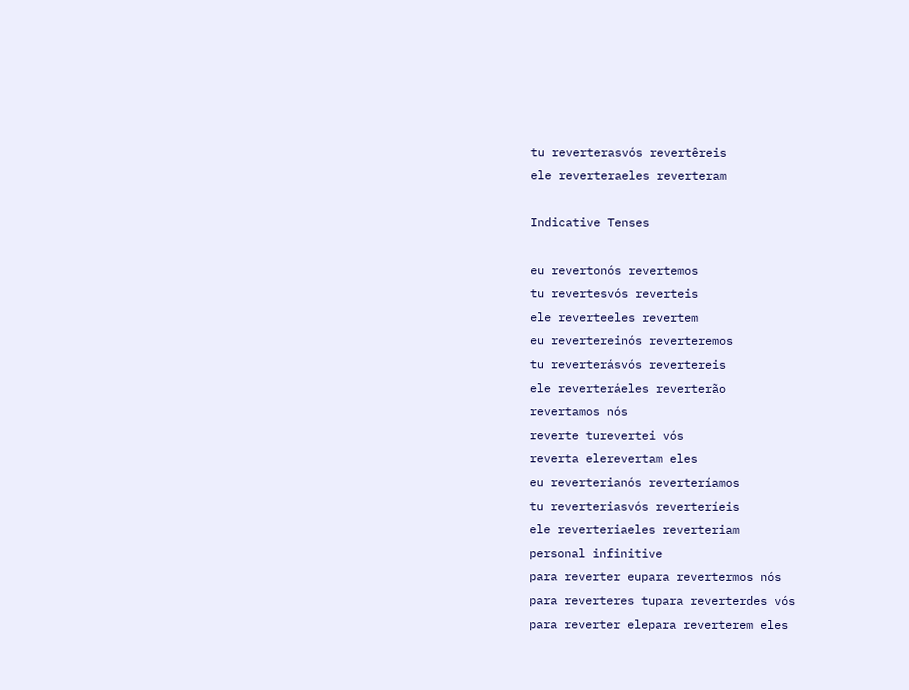tu reverterasvós revertêreis
ele reverteraeles reverteram

Indicative Tenses

eu revertonós revertemos
tu revertesvós reverteis
ele reverteeles revertem
eu revertereinós reverteremos
tu reverterásvós revertereis
ele reverteráeles reverterão
revertamos nós
reverte turevertei vós
reverta elerevertam eles
eu reverterianós reverteríamos
tu reverteriasvós reverteríeis
ele reverteriaeles reverteriam
personal infinitive
para reverter eupara revertermos nós
para reverteres tupara reverterdes vós
para reverter elepara reverterem eles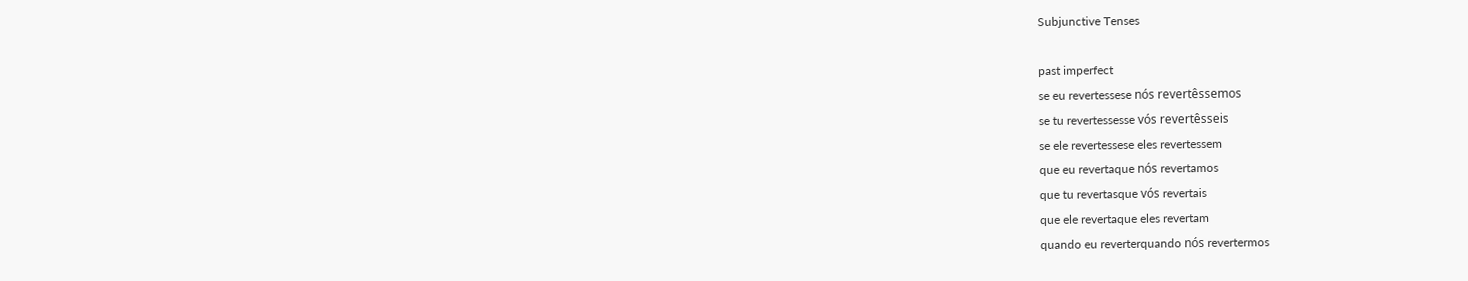Subjunctive Tenses

past imperfect
se eu revertessese nós revertêssemos
se tu revertessesse vós revertêsseis
se ele revertessese eles revertessem
que eu revertaque nós revertamos
que tu revertasque vós revertais
que ele revertaque eles revertam
quando eu reverterquando nós revertermos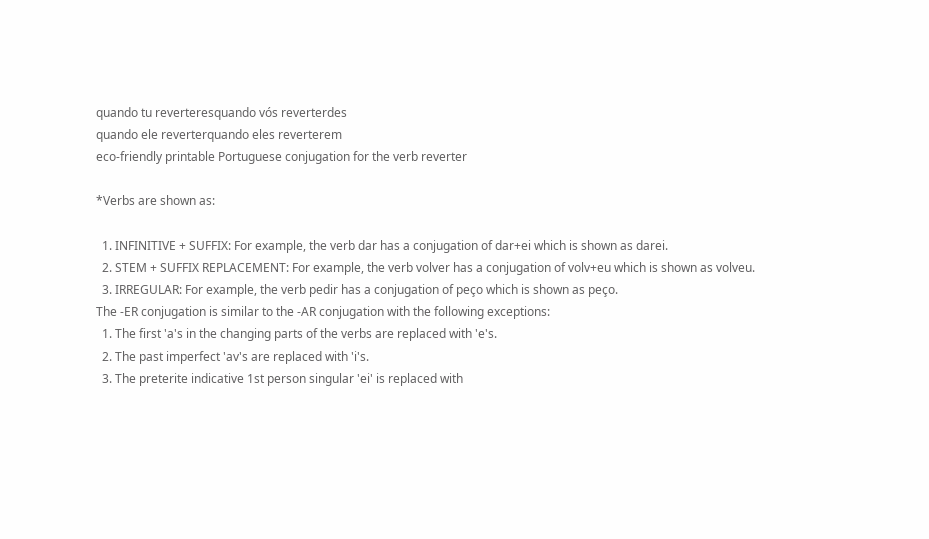quando tu reverteresquando vós reverterdes
quando ele reverterquando eles reverterem
eco-friendly printable Portuguese conjugation for the verb reverter

*Verbs are shown as:

  1. INFINITIVE + SUFFIX: For example, the verb dar has a conjugation of dar+ei which is shown as darei.
  2. STEM + SUFFIX REPLACEMENT: For example, the verb volver has a conjugation of volv+eu which is shown as volveu.
  3. IRREGULAR: For example, the verb pedir has a conjugation of peço which is shown as peço.
The -ER conjugation is similar to the -AR conjugation with the following exceptions:
  1. The first 'a's in the changing parts of the verbs are replaced with 'e's.
  2. The past imperfect 'av's are replaced with 'i's.
  3. The preterite indicative 1st person singular 'ei' is replaced with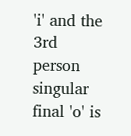'i' and the 3rd person singular final 'o' is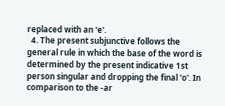replaced with an 'e'.
  4. The present subjunctive follows the general rule in which the base of the word is determined by the present indicative 1st person singular and dropping the final 'o'. In comparison to the -ar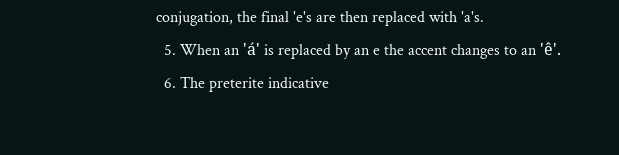conjugation, the final 'e's are then replaced with 'a's.
  5. When an 'á' is replaced by an e the accent changes to an 'ê'.
  6. The preterite indicative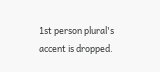1st person plural's accent is dropped.